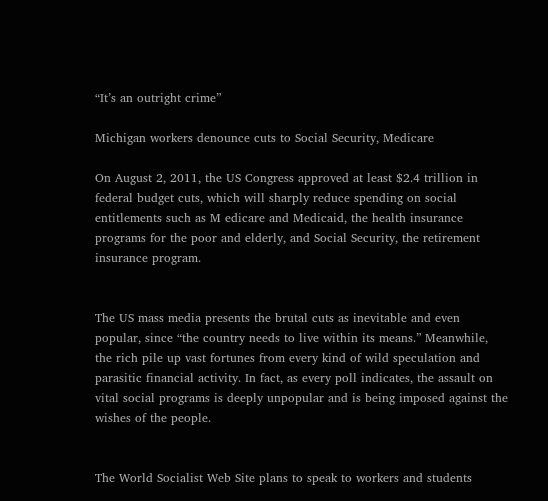“It’s an outright crime”

Michigan workers denounce cuts to Social Security, Medicare

On August 2, 2011, the US Congress approved at least $2.4 trillion in federal budget cuts, which will sharply reduce spending on social entitlements such as M edicare and Medicaid, the health insurance programs for the poor and elderly, and Social Security, the retirement insurance program.


The US mass media presents the brutal cuts as inevitable and even popular, since “the country needs to live within its means.” Meanwhile, the rich pile up vast fortunes from every kind of wild speculation and parasitic financial activity. In fact, as every poll indicates, the assault on vital social programs is deeply unpopular and is being imposed against the wishes of the people.


The World Socialist Web Site plans to speak to workers and students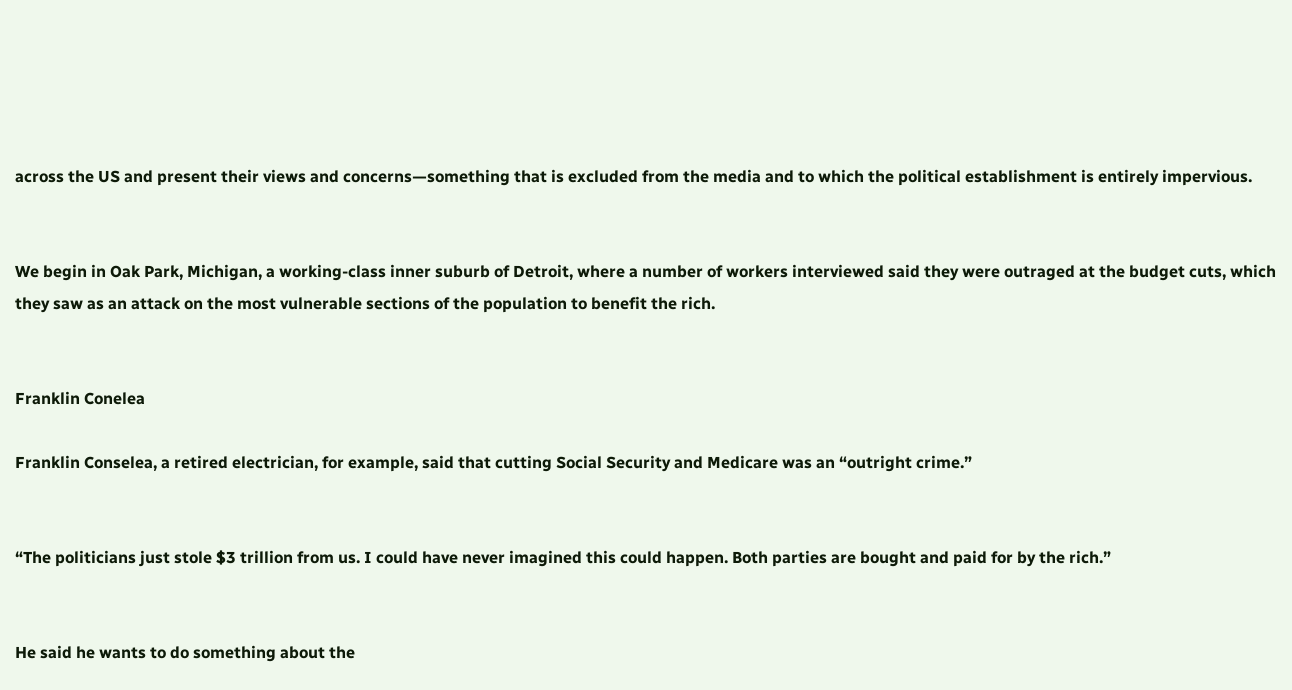across the US and present their views and concerns—something that is excluded from the media and to which the political establishment is entirely impervious.


We begin in Oak Park, Michigan, a working-class inner suburb of Detroit, where a number of workers interviewed said they were outraged at the budget cuts, which they saw as an attack on the most vulnerable sections of the population to benefit the rich.


Franklin Conelea

Franklin Conselea, a retired electrician, for example, said that cutting Social Security and Medicare was an “outright crime.”


“The politicians just stole $3 trillion from us. I could have never imagined this could happen. Both parties are bought and paid for by the rich.”


He said he wants to do something about the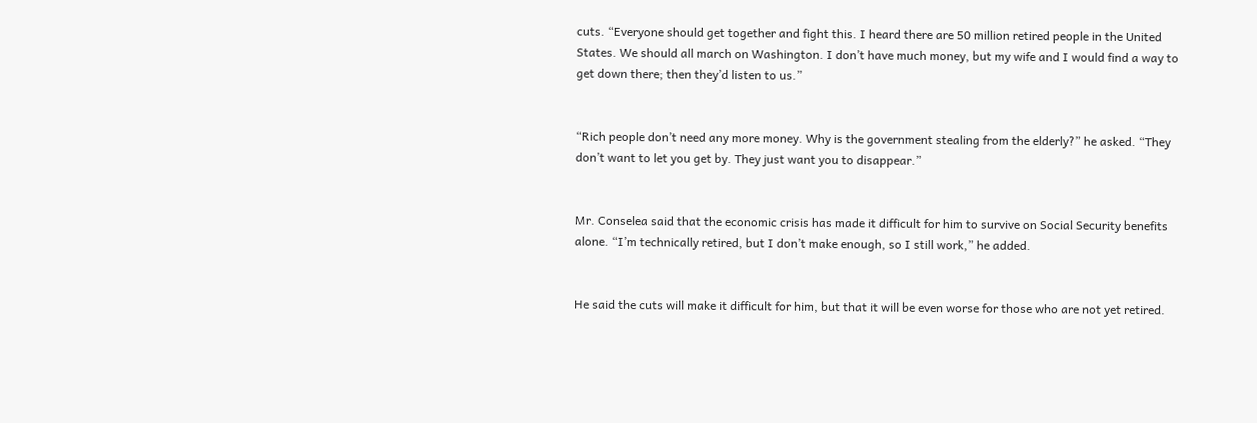cuts. “Everyone should get together and fight this. I heard there are 50 million retired people in the United States. We should all march on Washington. I don’t have much money, but my wife and I would find a way to get down there; then they’d listen to us.”


“Rich people don’t need any more money. Why is the government stealing from the elderly?” he asked. “They don’t want to let you get by. They just want you to disappear.”


Mr. Conselea said that the economic crisis has made it difficult for him to survive on Social Security benefits alone. “I’m technically retired, but I don’t make enough, so I still work,” he added.


He said the cuts will make it difficult for him, but that it will be even worse for those who are not yet retired.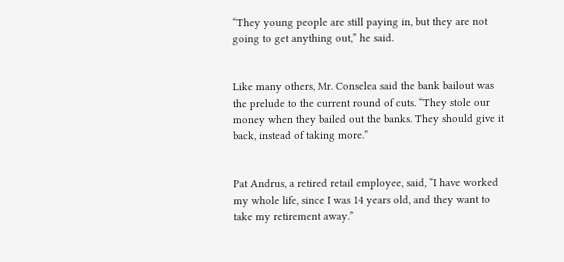“They young people are still paying in, but they are not going to get anything out,” he said.


Like many others, Mr. Conselea said the bank bailout was the prelude to the current round of cuts. “They stole our money when they bailed out the banks. They should give it back, instead of taking more.”


Pat Andrus, a retired retail employee, said, “I have worked my whole life, since I was 14 years old, and they want to take my retirement away.”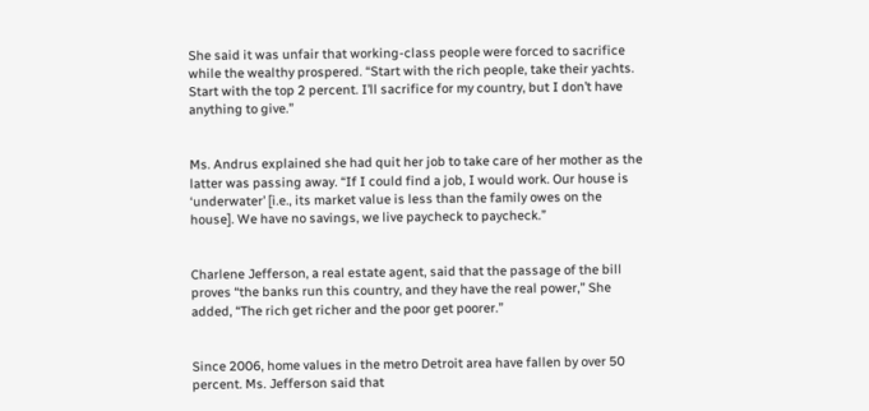She said it was unfair that working-class people were forced to sacrifice while the wealthy prospered. “Start with the rich people, take their yachts. Start with the top 2 percent. I’ll sacrifice for my country, but I don’t have anything to give.”


Ms. Andrus explained she had quit her job to take care of her mother as the latter was passing away. “If I could find a job, I would work. Our house is ‘underwater’ [i.e., its market value is less than the family owes on the house]. We have no savings, we live paycheck to paycheck.”


Charlene Jefferson, a real estate agent, said that the passage of the bill proves “the banks run this country, and they have the real power,” She added, “The rich get richer and the poor get poorer.”


Since 2006, home values in the metro Detroit area have fallen by over 50 percent. Ms. Jefferson said that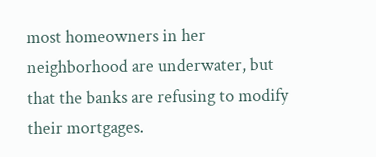most homeowners in her neighborhood are underwater, but that the banks are refusing to modify their mortgages.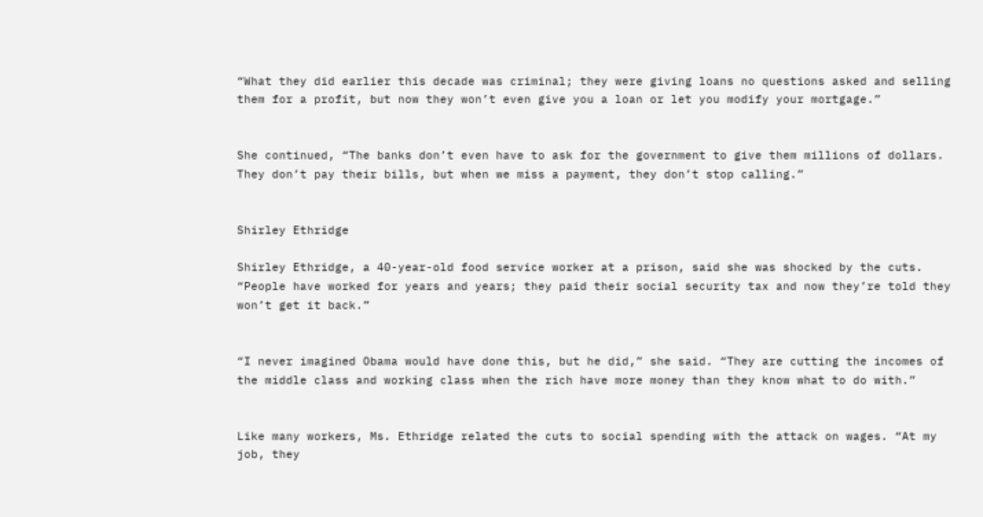“What they did earlier this decade was criminal; they were giving loans no questions asked and selling them for a profit, but now they won’t even give you a loan or let you modify your mortgage.”


She continued, “The banks don’t even have to ask for the government to give them millions of dollars. They don’t pay their bills, but when we miss a payment, they don’t stop calling.”


Shirley Ethridge

Shirley Ethridge, a 40-year-old food service worker at a prison, said she was shocked by the cuts. “People have worked for years and years; they paid their social security tax and now they’re told they won’t get it back.”


“I never imagined Obama would have done this, but he did,” she said. “They are cutting the incomes of the middle class and working class when the rich have more money than they know what to do with.”


Like many workers, Ms. Ethridge related the cuts to social spending with the attack on wages. “At my job, they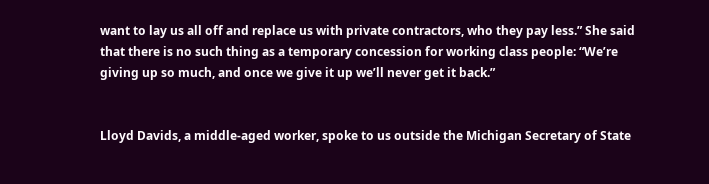want to lay us all off and replace us with private contractors, who they pay less.” She said that there is no such thing as a temporary concession for working class people: “We’re giving up so much, and once we give it up we’ll never get it back.”


Lloyd Davids, a middle-aged worker, spoke to us outside the Michigan Secretary of State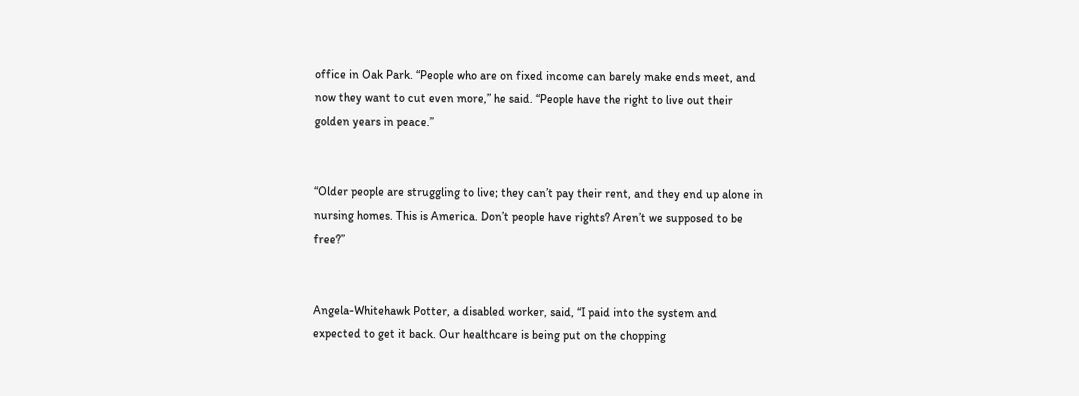office in Oak Park. “People who are on fixed income can barely make ends meet, and now they want to cut even more,” he said. “People have the right to live out their golden years in peace.”


“Older people are struggling to live; they can’t pay their rent, and they end up alone in nursing homes. This is America. Don’t people have rights? Aren’t we supposed to be free?”


Angela-Whitehawk Potter, a disabled worker, said, “I paid into the system and expected to get it back. Our healthcare is being put on the chopping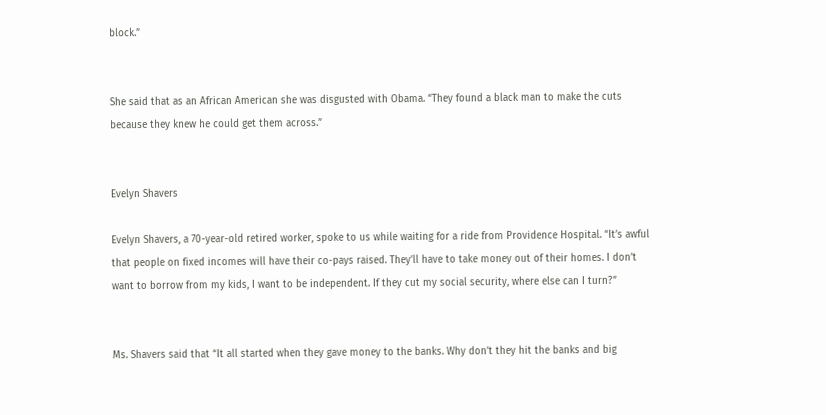block.”


She said that as an African American she was disgusted with Obama. “They found a black man to make the cuts because they knew he could get them across.”


Evelyn Shavers

Evelyn Shavers, a 70-year-old retired worker, spoke to us while waiting for a ride from Providence Hospital. “It’s awful that people on fixed incomes will have their co-pays raised. They’ll have to take money out of their homes. I don’t want to borrow from my kids, I want to be independent. If they cut my social security, where else can I turn?”


Ms. Shavers said that “It all started when they gave money to the banks. Why don’t they hit the banks and big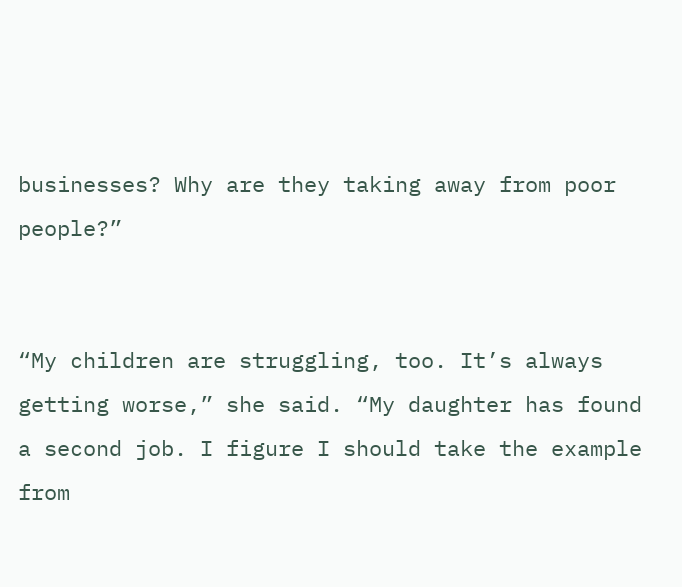businesses? Why are they taking away from poor people?”


“My children are struggling, too. It’s always getting worse,” she said. “My daughter has found a second job. I figure I should take the example from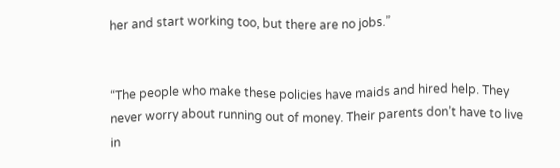her and start working too, but there are no jobs.”


“The people who make these policies have maids and hired help. They never worry about running out of money. Their parents don’t have to live in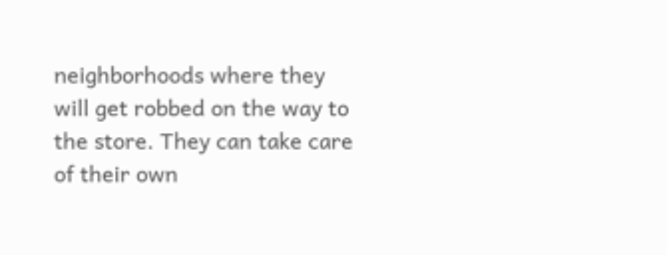neighborhoods where they will get robbed on the way to the store. They can take care of their own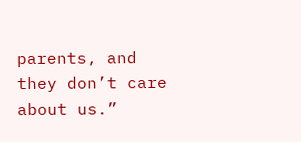parents, and they don’t care about us.”